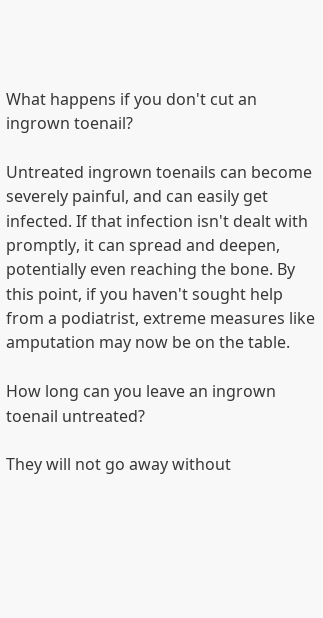What happens if you don't cut an ingrown toenail?

Untreated ingrown toenails can become severely painful, and can easily get infected. If that infection isn't dealt with promptly, it can spread and deepen, potentially even reaching the bone. By this point, if you haven't sought help from a podiatrist, extreme measures like amputation may now be on the table.

How long can you leave an ingrown toenail untreated?

They will not go away without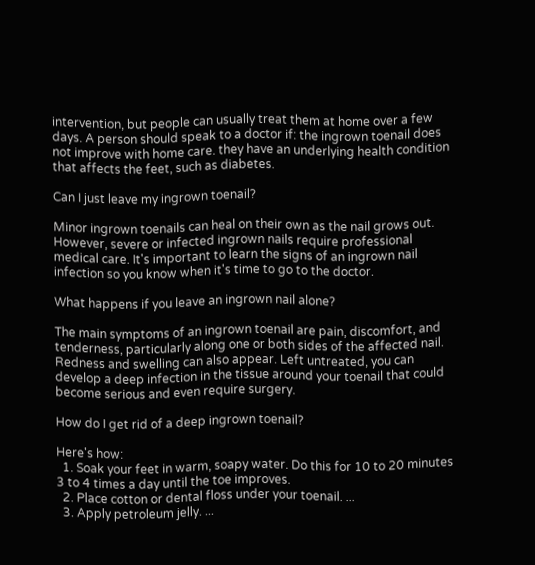intervention, but people can usually treat them at home over a few days. A person should speak to a doctor if: the ingrown toenail does not improve with home care. they have an underlying health condition that affects the feet, such as diabetes.

Can I just leave my ingrown toenail?

Minor ingrown toenails can heal on their own as the nail grows out. However, severe or infected ingrown nails require professional medical care. It's important to learn the signs of an ingrown nail infection so you know when it's time to go to the doctor.

What happens if you leave an ingrown nail alone?

The main symptoms of an ingrown toenail are pain, discomfort, and tenderness, particularly along one or both sides of the affected nail. Redness and swelling can also appear. Left untreated, you can develop a deep infection in the tissue around your toenail that could become serious and even require surgery.

How do I get rid of a deep ingrown toenail?

Here's how:
  1. Soak your feet in warm, soapy water. Do this for 10 to 20 minutes 3 to 4 times a day until the toe improves.
  2. Place cotton or dental floss under your toenail. ...
  3. Apply petroleum jelly. ...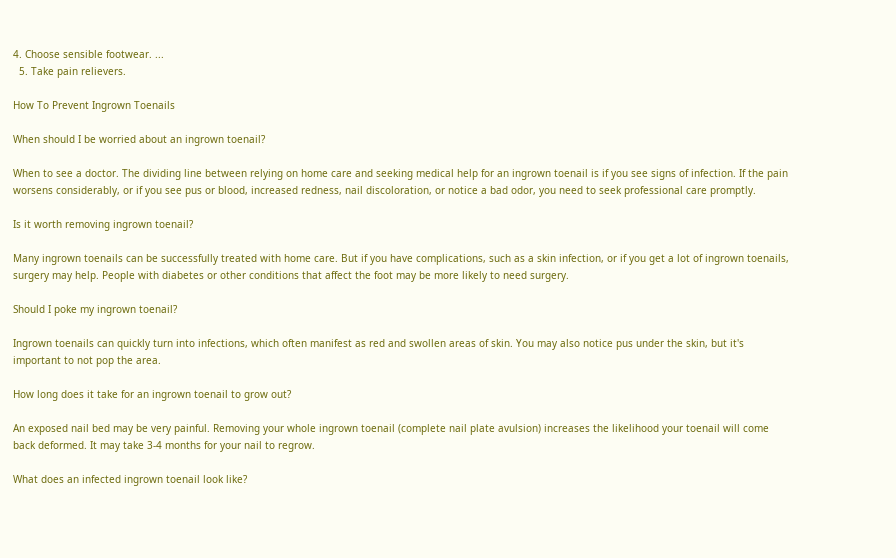4. Choose sensible footwear. ...
  5. Take pain relievers.

How To Prevent Ingrown Toenails

When should I be worried about an ingrown toenail?

When to see a doctor. The dividing line between relying on home care and seeking medical help for an ingrown toenail is if you see signs of infection. If the pain worsens considerably, or if you see pus or blood, increased redness, nail discoloration, or notice a bad odor, you need to seek professional care promptly.

Is it worth removing ingrown toenail?

Many ingrown toenails can be successfully treated with home care. But if you have complications, such as a skin infection, or if you get a lot of ingrown toenails, surgery may help. People with diabetes or other conditions that affect the foot may be more likely to need surgery.

Should I poke my ingrown toenail?

Ingrown toenails can quickly turn into infections, which often manifest as red and swollen areas of skin. You may also notice pus under the skin, but it's important to not pop the area.

How long does it take for an ingrown toenail to grow out?

An exposed nail bed may be very painful. Removing your whole ingrown toenail (complete nail plate avulsion) increases the likelihood your toenail will come back deformed. It may take 3-4 months for your nail to regrow.

What does an infected ingrown toenail look like?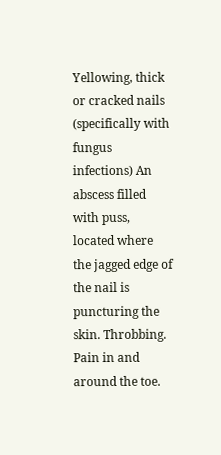Yellowing, thick or cracked nails (specifically with fungus infections) An abscess filled with puss, located where the jagged edge of the nail is puncturing the skin. Throbbing. Pain in and around the toe.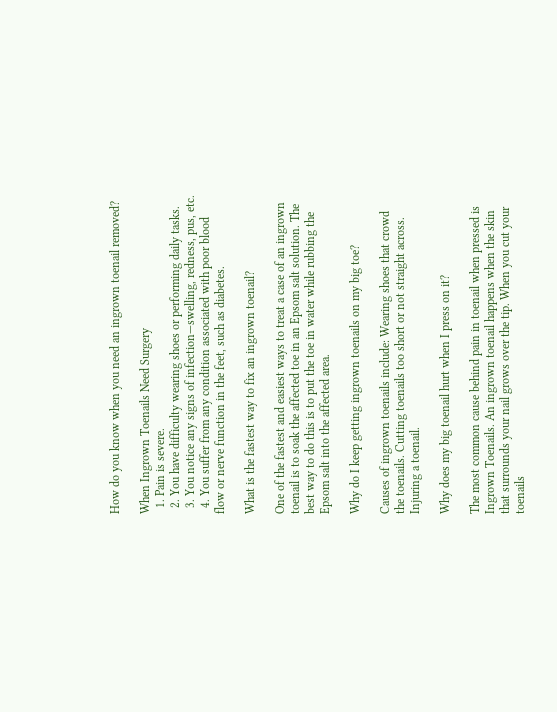How do you know when you need an ingrown toenail removed?

When Ingrown Toenails Need Surgery
  1. Pain is severe.
  2. You have difficulty wearing shoes or performing daily tasks.
  3. You notice any signs of infection—swelling, redness, pus, etc.
  4. You suffer from any condition associated with poor blood flow or nerve function in the feet, such as diabetes.

What is the fastest way to fix an ingrown toenail?

One of the fastest and easiest ways to treat a case of an ingrown toenail is to soak the affected toe in an Epsom salt solution. The best way to do this is to put the toe in water while rubbing the Epsom salt into the affected area.

Why do I keep getting ingrown toenails on my big toe?

Causes of ingrown toenails include: Wearing shoes that crowd the toenails. Cutting toenails too short or not straight across. Injuring a toenail.

Why does my big toenail hurt when I press on it?

The most common cause behind pain in toenail when pressed is Ingrown Toenails. An ingrown toenail happens when the skin that surrounds your nail grows over the tip. When you cut your toenails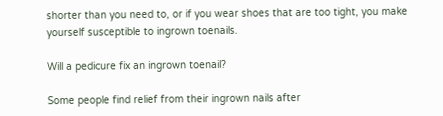shorter than you need to, or if you wear shoes that are too tight, you make yourself susceptible to ingrown toenails.

Will a pedicure fix an ingrown toenail?

Some people find relief from their ingrown nails after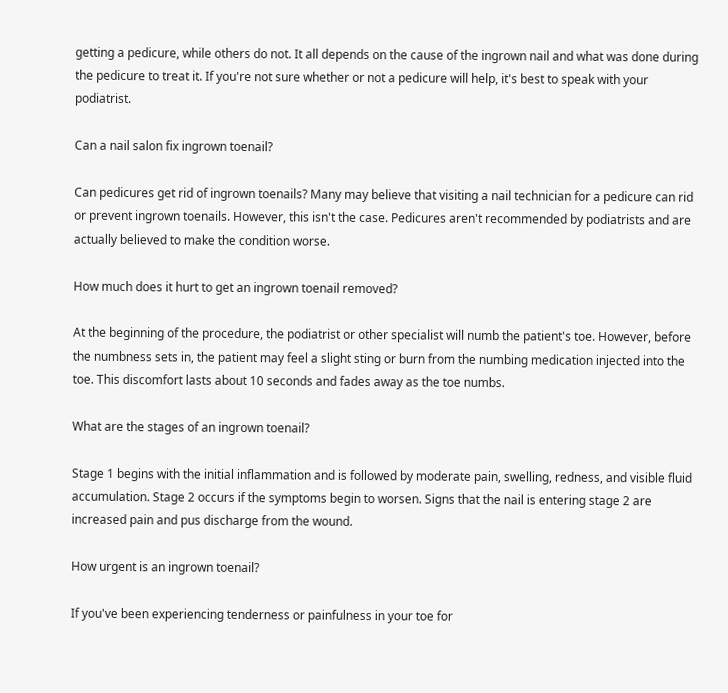getting a pedicure, while others do not. It all depends on the cause of the ingrown nail and what was done during the pedicure to treat it. If you're not sure whether or not a pedicure will help, it's best to speak with your podiatrist.

Can a nail salon fix ingrown toenail?

Can pedicures get rid of ingrown toenails? Many may believe that visiting a nail technician for a pedicure can rid or prevent ingrown toenails. However, this isn't the case. Pedicures aren't recommended by podiatrists and are actually believed to make the condition worse.

How much does it hurt to get an ingrown toenail removed?

At the beginning of the procedure, the podiatrist or other specialist will numb the patient's toe. However, before the numbness sets in, the patient may feel a slight sting or burn from the numbing medication injected into the toe. This discomfort lasts about 10 seconds and fades away as the toe numbs.

What are the stages of an ingrown toenail?

Stage 1 begins with the initial inflammation and is followed by moderate pain, swelling, redness, and visible fluid accumulation. Stage 2 occurs if the symptoms begin to worsen. Signs that the nail is entering stage 2 are increased pain and pus discharge from the wound.

How urgent is an ingrown toenail?

If you've been experiencing tenderness or painfulness in your toe for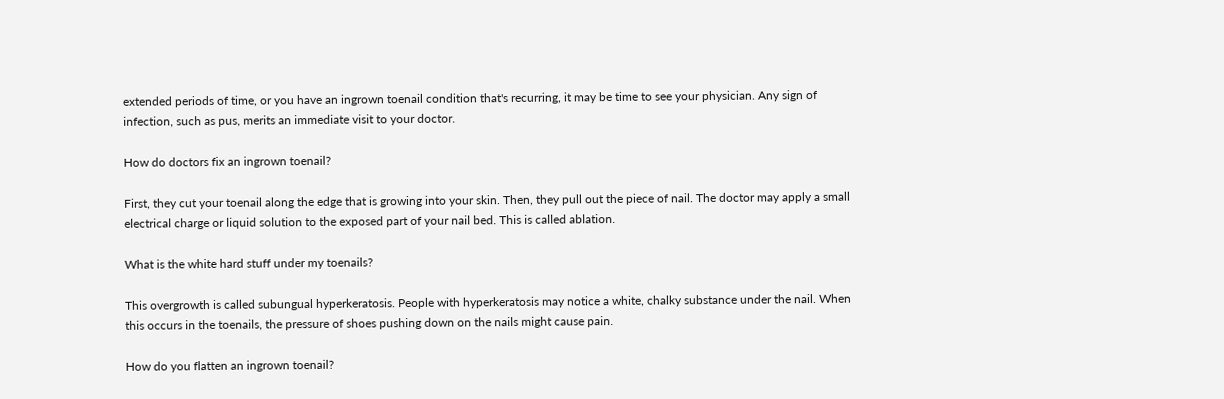extended periods of time, or you have an ingrown toenail condition that's recurring, it may be time to see your physician. Any sign of infection, such as pus, merits an immediate visit to your doctor.

How do doctors fix an ingrown toenail?

First, they cut your toenail along the edge that is growing into your skin. Then, they pull out the piece of nail. The doctor may apply a small electrical charge or liquid solution to the exposed part of your nail bed. This is called ablation.

What is the white hard stuff under my toenails?

This overgrowth is called subungual hyperkeratosis. People with hyperkeratosis may notice a white, chalky substance under the nail. When this occurs in the toenails, the pressure of shoes pushing down on the nails might cause pain.

How do you flatten an ingrown toenail?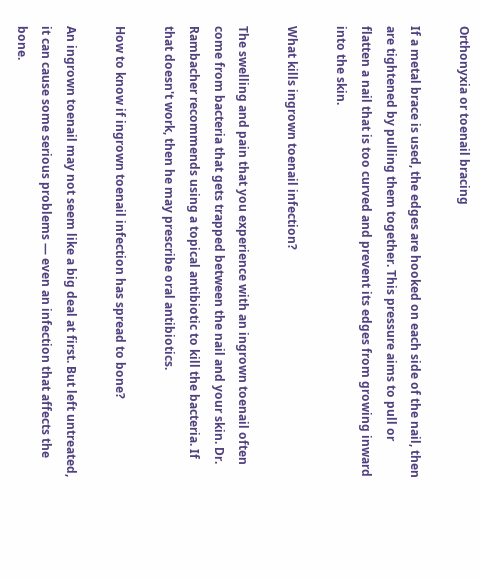Orthonyxia or toenail bracing

If a metal brace is used, the edges are hooked on each side of the nail, then are tightened by pulling them together. This pressure aims to pull or flatten a nail that is too curved and prevent its edges from growing inward into the skin.

What kills ingrown toenail infection?

The swelling and pain that you experience with an ingrown toenail often come from bacteria that gets trapped between the nail and your skin. Dr. Rambacher recommends using a topical antibiotic to kill the bacteria. If that doesn't work, then he may prescribe oral antibiotics.

How to know if ingrown toenail infection has spread to bone?

An ingrown toenail may not seem like a big deal at first. But left untreated, it can cause some serious problems — even an infection that affects the bone.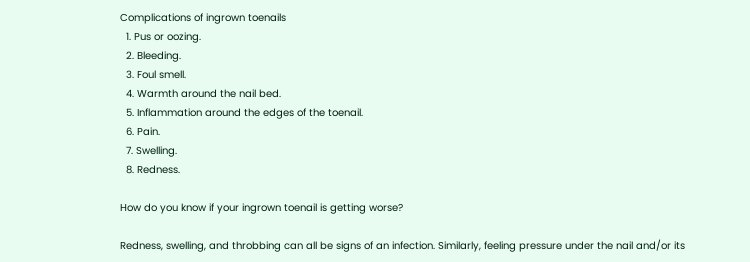Complications of ingrown toenails
  1. Pus or oozing.
  2. Bleeding.
  3. Foul smell.
  4. Warmth around the nail bed.
  5. Inflammation around the edges of the toenail.
  6. Pain.
  7. Swelling.
  8. Redness.

How do you know if your ingrown toenail is getting worse?

Redness, swelling, and throbbing can all be signs of an infection. Similarly, feeling pressure under the nail and/or its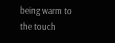being warm to the touch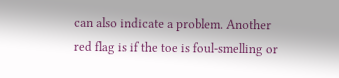can also indicate a problem. Another red flag is if the toe is foul-smelling or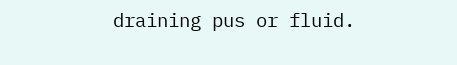draining pus or fluid.